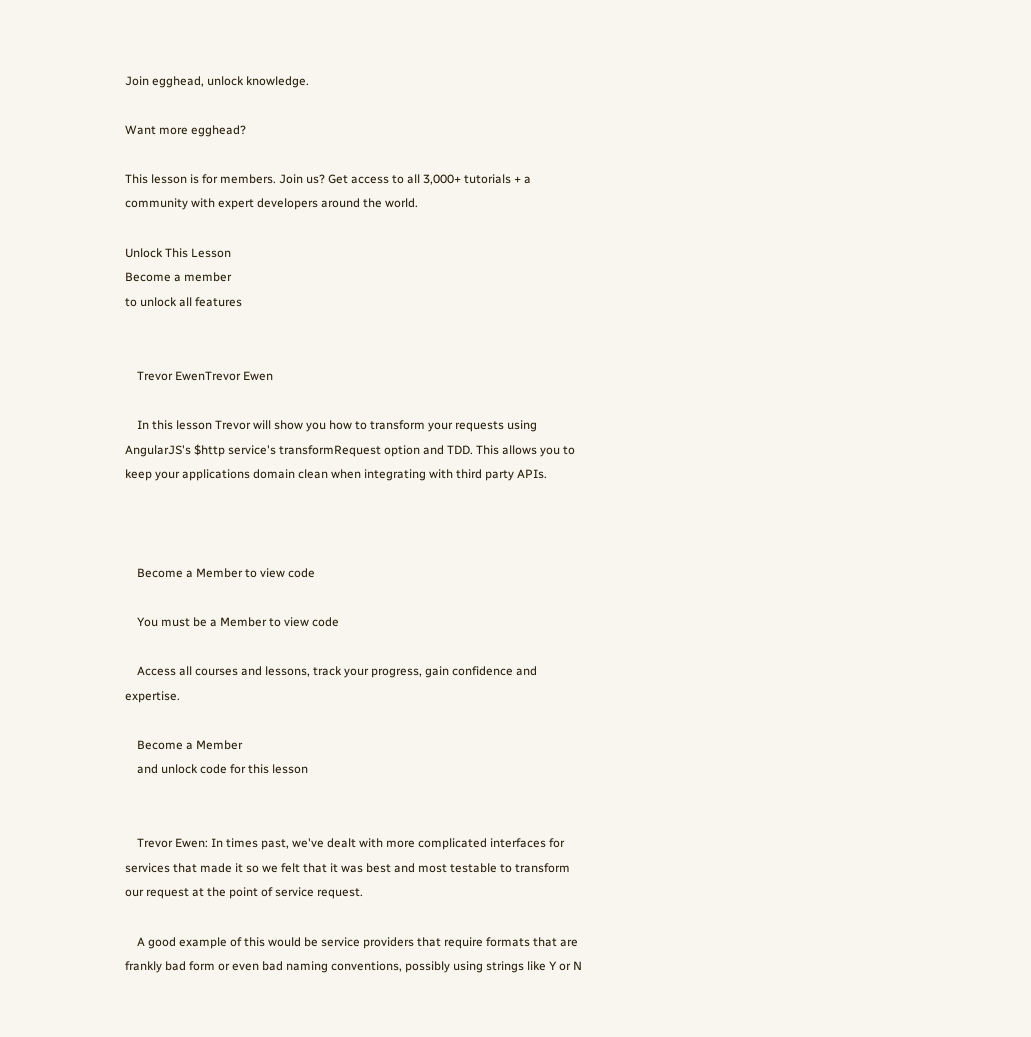Join egghead, unlock knowledge.

Want more egghead?

This lesson is for members. Join us? Get access to all 3,000+ tutorials + a community with expert developers around the world.

Unlock This Lesson
Become a member
to unlock all features


    Trevor EwenTrevor Ewen

    In this lesson Trevor will show you how to transform your requests using AngularJS's $http service's transformRequest option and TDD. This allows you to keep your applications domain clean when integrating with third party APIs.



    Become a Member to view code

    You must be a Member to view code

    Access all courses and lessons, track your progress, gain confidence and expertise.

    Become a Member
    and unlock code for this lesson


    Trevor Ewen: In times past, we've dealt with more complicated interfaces for services that made it so we felt that it was best and most testable to transform our request at the point of service request.

    A good example of this would be service providers that require formats that are frankly bad form or even bad naming conventions, possibly using strings like Y or N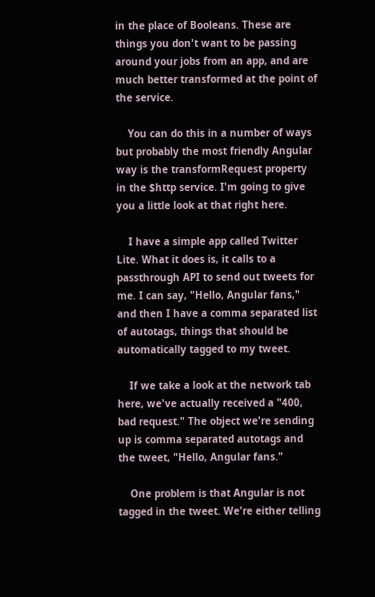in the place of Booleans. These are things you don't want to be passing around your jobs from an app, and are much better transformed at the point of the service.

    You can do this in a number of ways but probably the most friendly Angular way is the transformRequest property in the $http service. I'm going to give you a little look at that right here.

    I have a simple app called Twitter Lite. What it does is, it calls to a passthrough API to send out tweets for me. I can say, "Hello, Angular fans," and then I have a comma separated list of autotags, things that should be automatically tagged to my tweet.

    If we take a look at the network tab here, we've actually received a "400, bad request." The object we're sending up is comma separated autotags and the tweet, "Hello, Angular fans."

    One problem is that Angular is not tagged in the tweet. We're either telling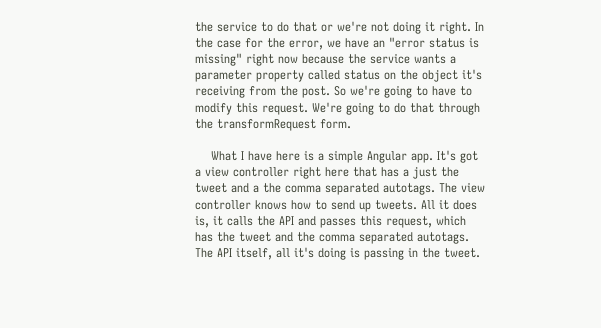the service to do that or we're not doing it right. In the case for the error, we have an "error status is missing" right now because the service wants a parameter property called status on the object it's receiving from the post. So we're going to have to modify this request. We're going to do that through the transformRequest form.

    What I have here is a simple Angular app. It's got a view controller right here that has a just the tweet and a the comma separated autotags. The view controller knows how to send up tweets. All it does is, it calls the API and passes this request, which has the tweet and the comma separated autotags. The API itself, all it's doing is passing in the tweet.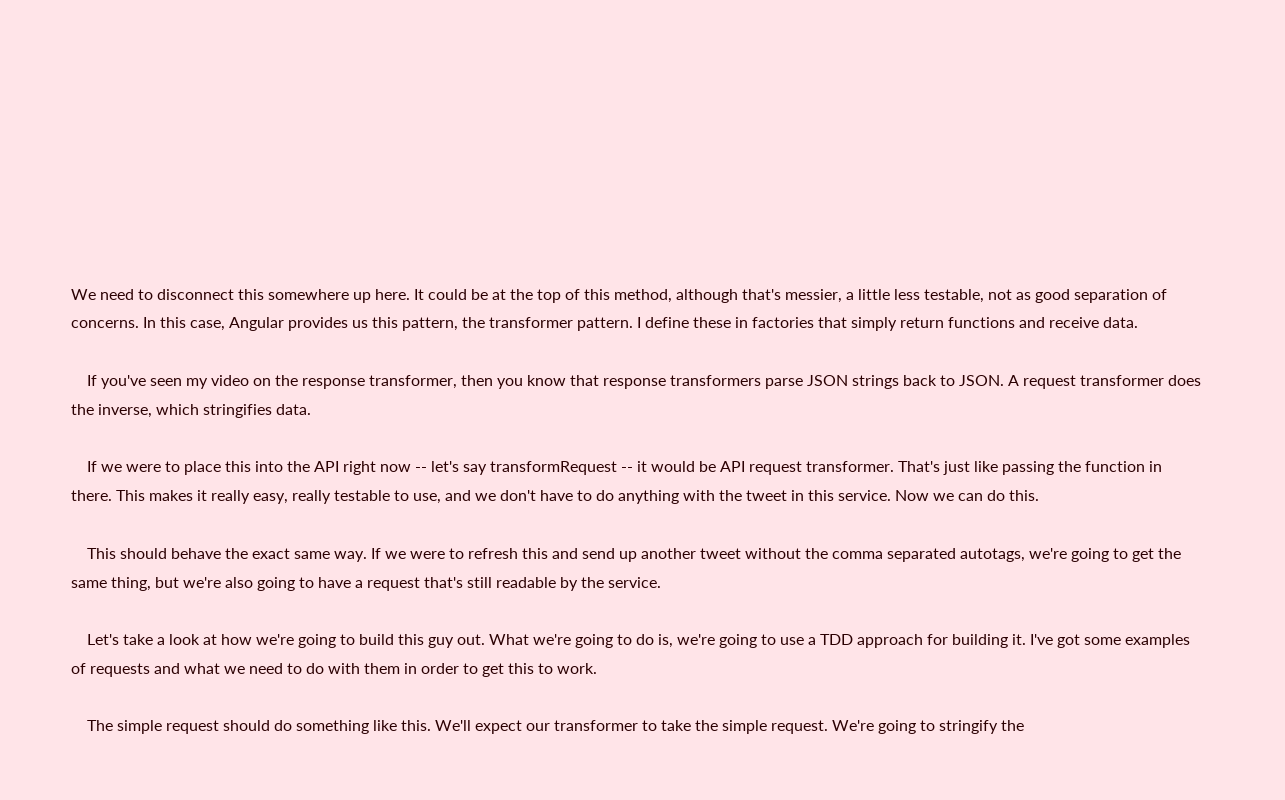We need to disconnect this somewhere up here. It could be at the top of this method, although that's messier, a little less testable, not as good separation of concerns. In this case, Angular provides us this pattern, the transformer pattern. I define these in factories that simply return functions and receive data.

    If you've seen my video on the response transformer, then you know that response transformers parse JSON strings back to JSON. A request transformer does the inverse, which stringifies data.

    If we were to place this into the API right now -- let's say transformRequest -- it would be API request transformer. That's just like passing the function in there. This makes it really easy, really testable to use, and we don't have to do anything with the tweet in this service. Now we can do this.

    This should behave the exact same way. If we were to refresh this and send up another tweet without the comma separated autotags, we're going to get the same thing, but we're also going to have a request that's still readable by the service.

    Let's take a look at how we're going to build this guy out. What we're going to do is, we're going to use a TDD approach for building it. I've got some examples of requests and what we need to do with them in order to get this to work.

    The simple request should do something like this. We'll expect our transformer to take the simple request. We're going to stringify the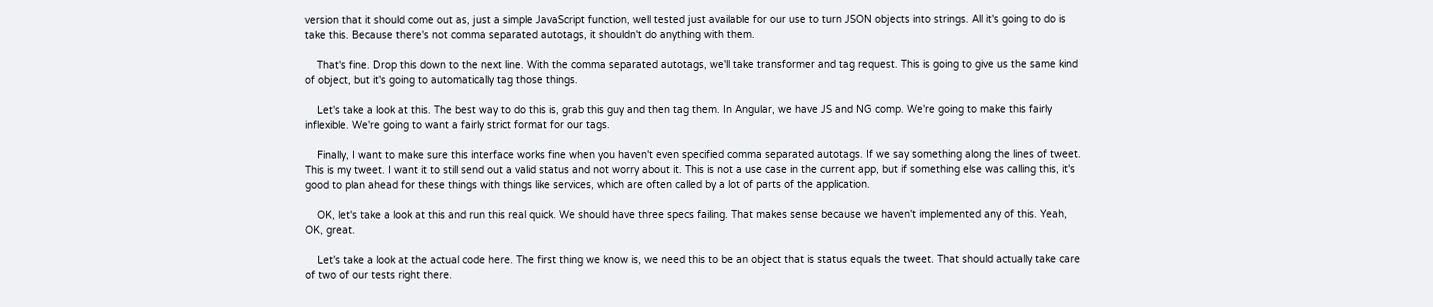version that it should come out as, just a simple JavaScript function, well tested just available for our use to turn JSON objects into strings. All it's going to do is take this. Because there's not comma separated autotags, it shouldn't do anything with them.

    That's fine. Drop this down to the next line. With the comma separated autotags, we'll take transformer and tag request. This is going to give us the same kind of object, but it's going to automatically tag those things.

    Let's take a look at this. The best way to do this is, grab this guy and then tag them. In Angular, we have JS and NG comp. We're going to make this fairly inflexible. We're going to want a fairly strict format for our tags.

    Finally, I want to make sure this interface works fine when you haven't even specified comma separated autotags. If we say something along the lines of tweet. This is my tweet. I want it to still send out a valid status and not worry about it. This is not a use case in the current app, but if something else was calling this, it's good to plan ahead for these things with things like services, which are often called by a lot of parts of the application.

    OK, let's take a look at this and run this real quick. We should have three specs failing. That makes sense because we haven't implemented any of this. Yeah, OK, great.

    Let's take a look at the actual code here. The first thing we know is, we need this to be an object that is status equals the tweet. That should actually take care of two of our tests right there.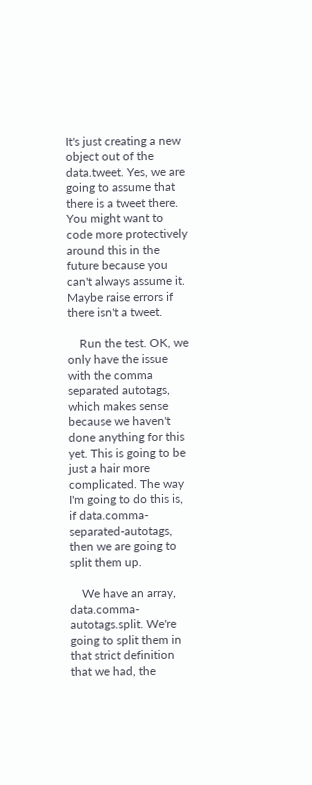It's just creating a new object out of the data.tweet. Yes, we are going to assume that there is a tweet there. You might want to code more protectively around this in the future because you can't always assume it. Maybe raise errors if there isn't a tweet.

    Run the test. OK, we only have the issue with the comma separated autotags, which makes sense because we haven't done anything for this yet. This is going to be just a hair more complicated. The way I'm going to do this is, if data.comma-separated-autotags, then we are going to split them up.

    We have an array, data.comma-autotags.split. We're going to split them in that strict definition that we had, the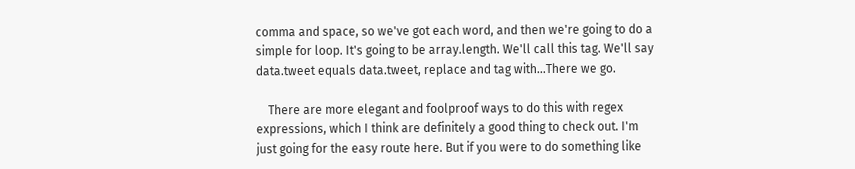comma and space, so we've got each word, and then we're going to do a simple for loop. It's going to be array.length. We'll call this tag. We'll say data.tweet equals data.tweet, replace and tag with...There we go.

    There are more elegant and foolproof ways to do this with regex expressions, which I think are definitely a good thing to check out. I'm just going for the easy route here. But if you were to do something like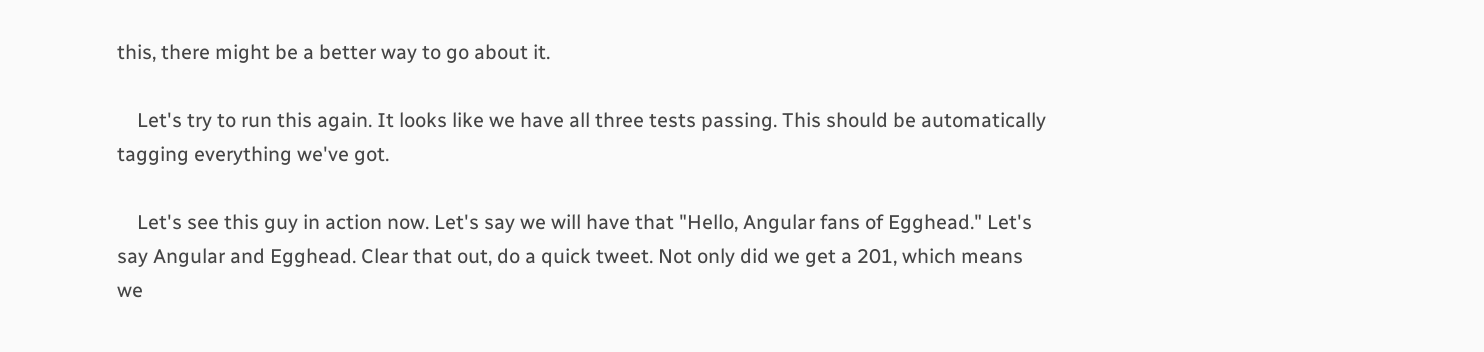this, there might be a better way to go about it.

    Let's try to run this again. It looks like we have all three tests passing. This should be automatically tagging everything we've got.

    Let's see this guy in action now. Let's say we will have that "Hello, Angular fans of Egghead." Let's say Angular and Egghead. Clear that out, do a quick tweet. Not only did we get a 201, which means we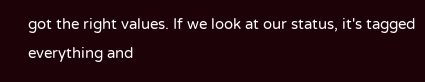got the right values. If we look at our status, it's tagged everything and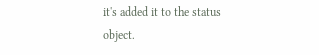it's added it to the status object.